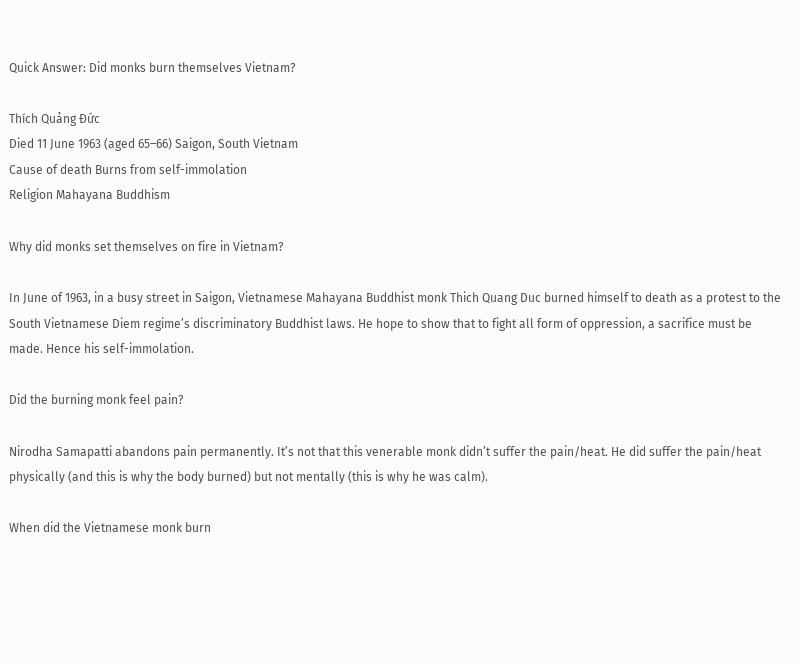Quick Answer: Did monks burn themselves Vietnam?

Thích Quảng Đức
Died 11 June 1963 (aged 65–66) Saigon, South Vietnam
Cause of death Burns from self-immolation
Religion Mahayana Buddhism

Why did monks set themselves on fire in Vietnam?

In June of 1963, in a busy street in Saigon, Vietnamese Mahayana Buddhist monk Thich Quang Duc burned himself to death as a protest to the South Vietnamese Diem regime’s discriminatory Buddhist laws. He hope to show that to fight all form of oppression, a sacrifice must be made. Hence his self-immolation.

Did the burning monk feel pain?

Nirodha Samapatti abandons pain permanently. It’s not that this venerable monk didn’t suffer the pain/heat. He did suffer the pain/heat physically (and this is why the body burned) but not mentally (this is why he was calm).

When did the Vietnamese monk burn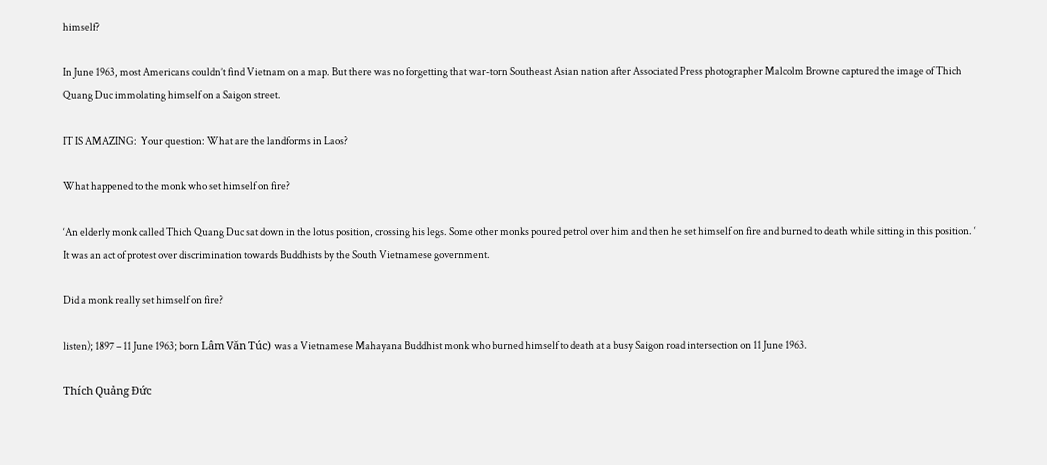himself?

In June 1963, most Americans couldn’t find Vietnam on a map. But there was no forgetting that war-torn Southeast Asian nation after Associated Press photographer Malcolm Browne captured the image of Thich Quang Duc immolating himself on a Saigon street.

IT IS AMAZING:  Your question: What are the landforms in Laos?

What happened to the monk who set himself on fire?

‘An elderly monk called Thich Quang Duc sat down in the lotus position, crossing his legs. Some other monks poured petrol over him and then he set himself on fire and burned to death while sitting in this position. ‘ It was an act of protest over discrimination towards Buddhists by the South Vietnamese government.

Did a monk really set himself on fire?

listen); 1897 – 11 June 1963; born Lâm Văn Túc) was a Vietnamese Mahayana Buddhist monk who burned himself to death at a busy Saigon road intersection on 11 June 1963.

Thích Quảng Đức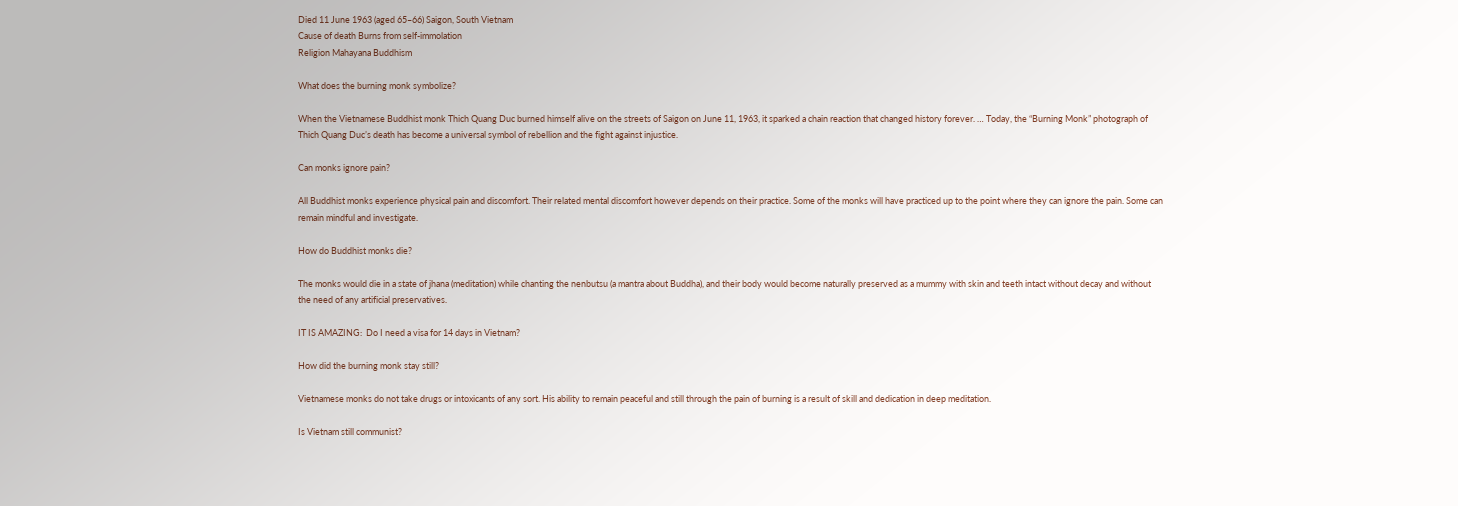Died 11 June 1963 (aged 65–66) Saigon, South Vietnam
Cause of death Burns from self-immolation
Religion Mahayana Buddhism

What does the burning monk symbolize?

When the Vietnamese Buddhist monk Thich Quang Duc burned himself alive on the streets of Saigon on June 11, 1963, it sparked a chain reaction that changed history forever. … Today, the “Burning Monk” photograph of Thich Quang Duc’s death has become a universal symbol of rebellion and the fight against injustice.

Can monks ignore pain?

All Buddhist monks experience physical pain and discomfort. Their related mental discomfort however depends on their practice. Some of the monks will have practiced up to the point where they can ignore the pain. Some can remain mindful and investigate.

How do Buddhist monks die?

The monks would die in a state of jhana (meditation) while chanting the nenbutsu (a mantra about Buddha), and their body would become naturally preserved as a mummy with skin and teeth intact without decay and without the need of any artificial preservatives.

IT IS AMAZING:  Do I need a visa for 14 days in Vietnam?

How did the burning monk stay still?

Vietnamese monks do not take drugs or intoxicants of any sort. His ability to remain peaceful and still through the pain of burning is a result of skill and dedication in deep meditation.

Is Vietnam still communist?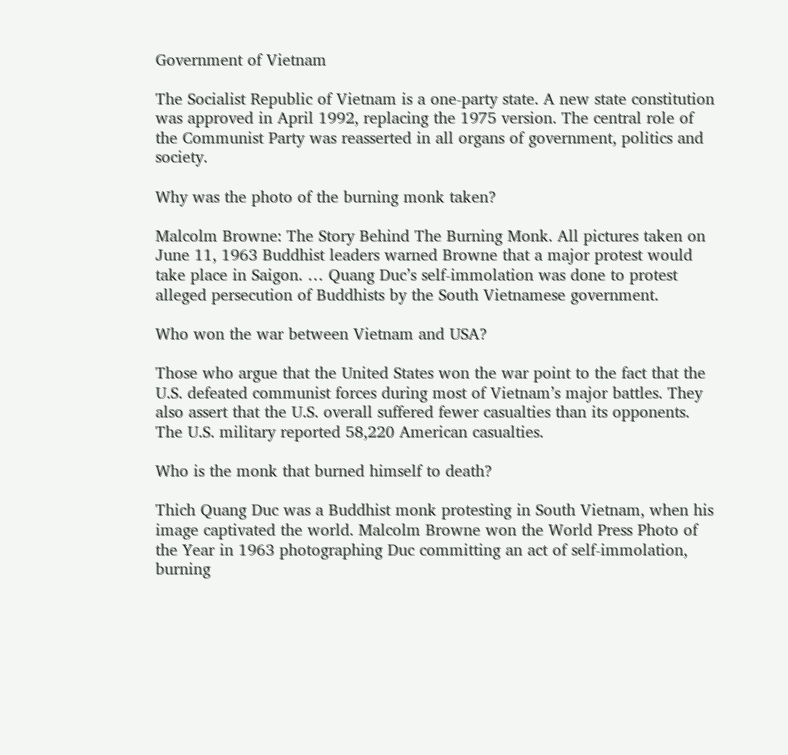Government of Vietnam

The Socialist Republic of Vietnam is a one-party state. A new state constitution was approved in April 1992, replacing the 1975 version. The central role of the Communist Party was reasserted in all organs of government, politics and society.

Why was the photo of the burning monk taken?

Malcolm Browne: The Story Behind The Burning Monk. All pictures taken on June 11, 1963 Buddhist leaders warned Browne that a major protest would take place in Saigon. … Quang Duc’s self-immolation was done to protest alleged persecution of Buddhists by the South Vietnamese government.

Who won the war between Vietnam and USA?

Those who argue that the United States won the war point to the fact that the U.S. defeated communist forces during most of Vietnam’s major battles. They also assert that the U.S. overall suffered fewer casualties than its opponents. The U.S. military reported 58,220 American casualties.

Who is the monk that burned himself to death?

Thich Quang Duc was a Buddhist monk protesting in South Vietnam, when his image captivated the world. Malcolm Browne won the World Press Photo of the Year in 1963 photographing Duc committing an act of self-immolation, burning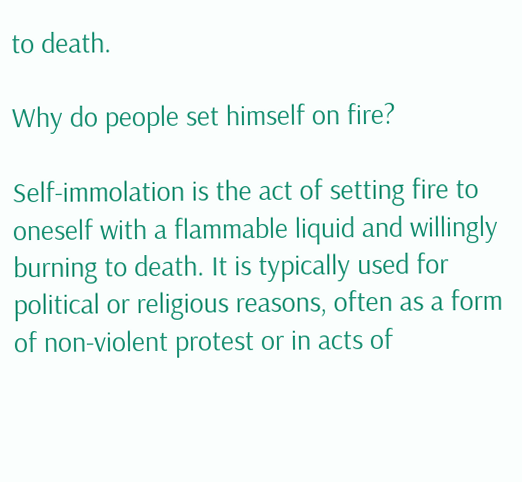to death.

Why do people set himself on fire?

Self-immolation is the act of setting fire to oneself with a flammable liquid and willingly burning to death. It is typically used for political or religious reasons, often as a form of non-violent protest or in acts of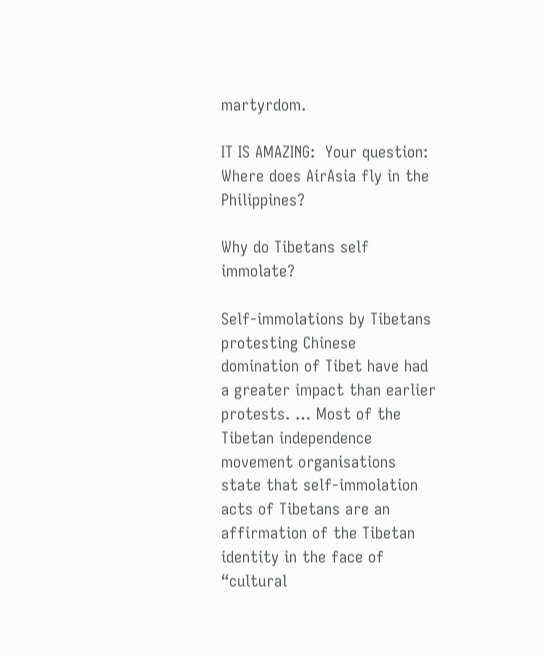martyrdom.

IT IS AMAZING:  Your question: Where does AirAsia fly in the Philippines?

Why do Tibetans self immolate?

Self-immolations by Tibetans protesting Chinese domination of Tibet have had a greater impact than earlier protests. … Most of the Tibetan independence movement organisations state that self-immolation acts of Tibetans are an affirmation of the Tibetan identity in the face of “cultural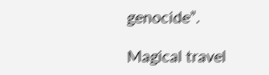genocide”.

Magical travel